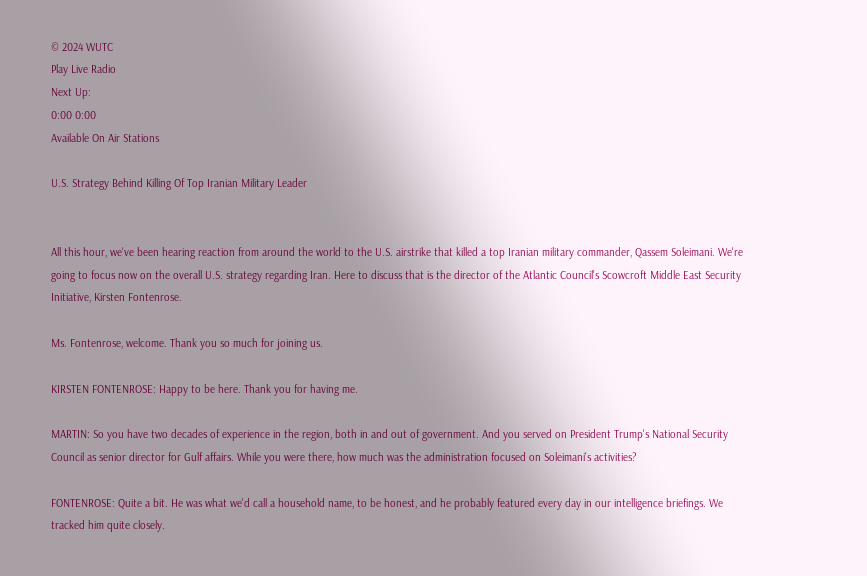© 2024 WUTC
Play Live Radio
Next Up:
0:00 0:00
Available On Air Stations

U.S. Strategy Behind Killing Of Top Iranian Military Leader


All this hour, we've been hearing reaction from around the world to the U.S. airstrike that killed a top Iranian military commander, Qassem Soleimani. We're going to focus now on the overall U.S. strategy regarding Iran. Here to discuss that is the director of the Atlantic Council's Scowcroft Middle East Security Initiative, Kirsten Fontenrose.

Ms. Fontenrose, welcome. Thank you so much for joining us.

KIRSTEN FONTENROSE: Happy to be here. Thank you for having me.

MARTIN: So you have two decades of experience in the region, both in and out of government. And you served on President Trump's National Security Council as senior director for Gulf affairs. While you were there, how much was the administration focused on Soleimani's activities?

FONTENROSE: Quite a bit. He was what we'd call a household name, to be honest, and he probably featured every day in our intelligence briefings. We tracked him quite closely.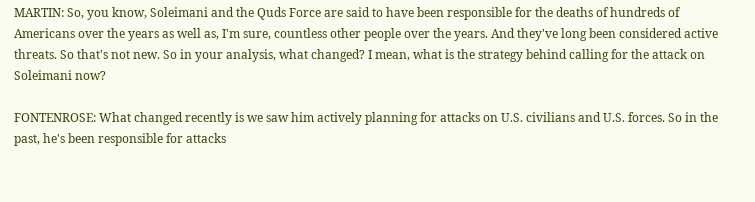MARTIN: So, you know, Soleimani and the Quds Force are said to have been responsible for the deaths of hundreds of Americans over the years as well as, I'm sure, countless other people over the years. And they've long been considered active threats. So that's not new. So in your analysis, what changed? I mean, what is the strategy behind calling for the attack on Soleimani now?

FONTENROSE: What changed recently is we saw him actively planning for attacks on U.S. civilians and U.S. forces. So in the past, he's been responsible for attacks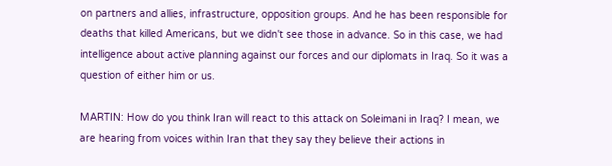on partners and allies, infrastructure, opposition groups. And he has been responsible for deaths that killed Americans, but we didn't see those in advance. So in this case, we had intelligence about active planning against our forces and our diplomats in Iraq. So it was a question of either him or us.

MARTIN: How do you think Iran will react to this attack on Soleimani in Iraq? I mean, we are hearing from voices within Iran that they say they believe their actions in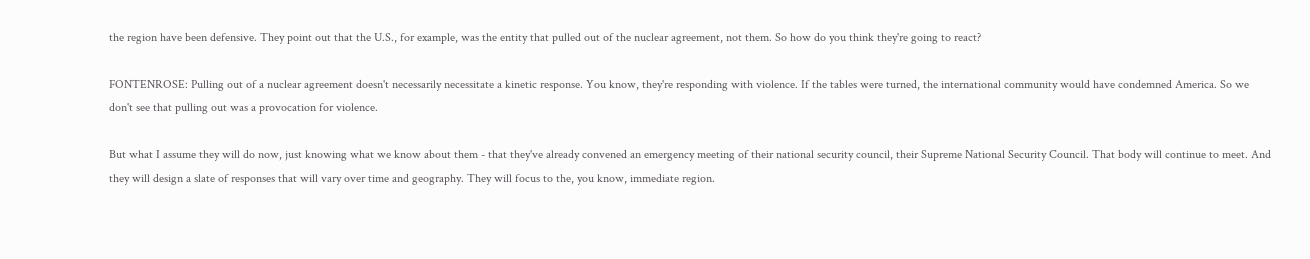the region have been defensive. They point out that the U.S., for example, was the entity that pulled out of the nuclear agreement, not them. So how do you think they're going to react?

FONTENROSE: Pulling out of a nuclear agreement doesn't necessarily necessitate a kinetic response. You know, they're responding with violence. If the tables were turned, the international community would have condemned America. So we don't see that pulling out was a provocation for violence.

But what I assume they will do now, just knowing what we know about them - that they've already convened an emergency meeting of their national security council, their Supreme National Security Council. That body will continue to meet. And they will design a slate of responses that will vary over time and geography. They will focus to the, you know, immediate region.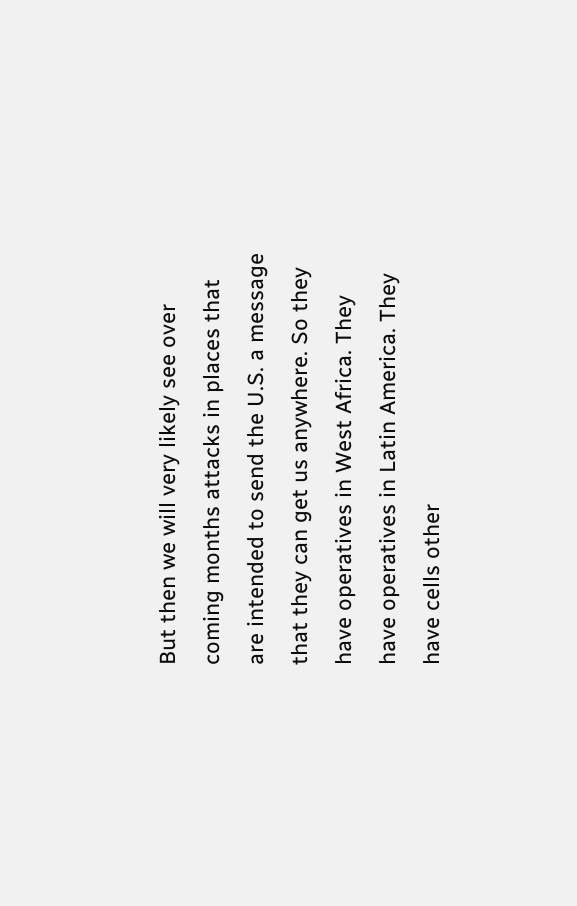But then we will very likely see over coming months attacks in places that are intended to send the U.S. a message that they can get us anywhere. So they have operatives in West Africa. They have operatives in Latin America. They have cells other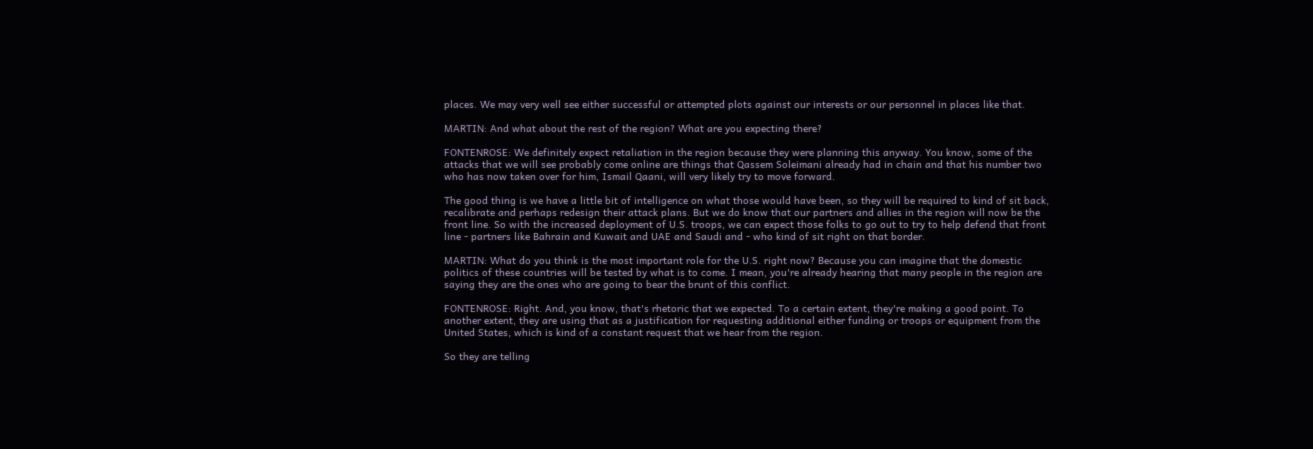places. We may very well see either successful or attempted plots against our interests or our personnel in places like that.

MARTIN: And what about the rest of the region? What are you expecting there?

FONTENROSE: We definitely expect retaliation in the region because they were planning this anyway. You know, some of the attacks that we will see probably come online are things that Qassem Soleimani already had in chain and that his number two who has now taken over for him, Ismail Qaani, will very likely try to move forward.

The good thing is we have a little bit of intelligence on what those would have been, so they will be required to kind of sit back, recalibrate and perhaps redesign their attack plans. But we do know that our partners and allies in the region will now be the front line. So with the increased deployment of U.S. troops, we can expect those folks to go out to try to help defend that front line - partners like Bahrain and Kuwait and UAE and Saudi and - who kind of sit right on that border.

MARTIN: What do you think is the most important role for the U.S. right now? Because you can imagine that the domestic politics of these countries will be tested by what is to come. I mean, you're already hearing that many people in the region are saying they are the ones who are going to bear the brunt of this conflict.

FONTENROSE: Right. And, you know, that's rhetoric that we expected. To a certain extent, they're making a good point. To another extent, they are using that as a justification for requesting additional either funding or troops or equipment from the United States, which is kind of a constant request that we hear from the region.

So they are telling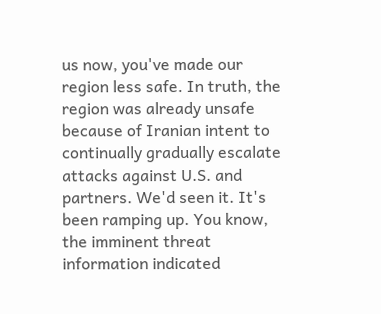us now, you've made our region less safe. In truth, the region was already unsafe because of Iranian intent to continually gradually escalate attacks against U.S. and partners. We'd seen it. It's been ramping up. You know, the imminent threat information indicated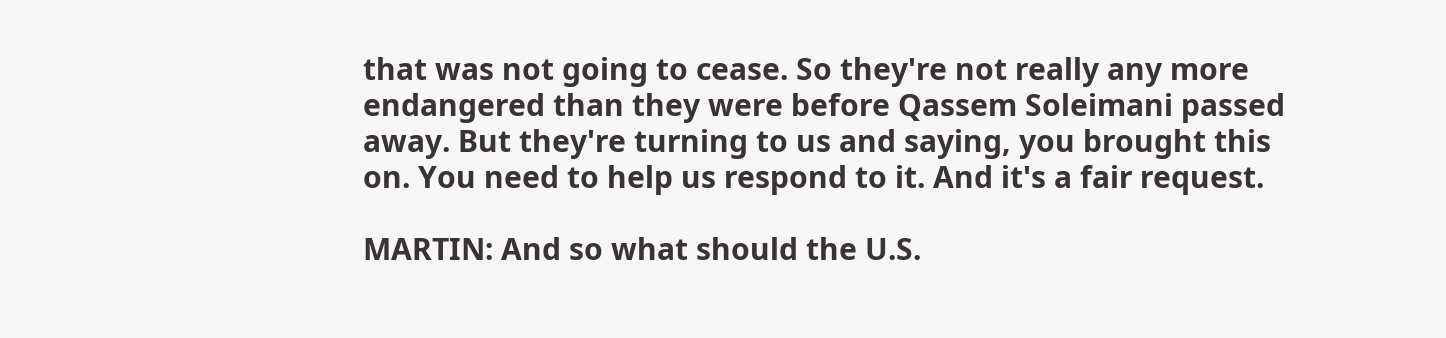that was not going to cease. So they're not really any more endangered than they were before Qassem Soleimani passed away. But they're turning to us and saying, you brought this on. You need to help us respond to it. And it's a fair request.

MARTIN: And so what should the U.S.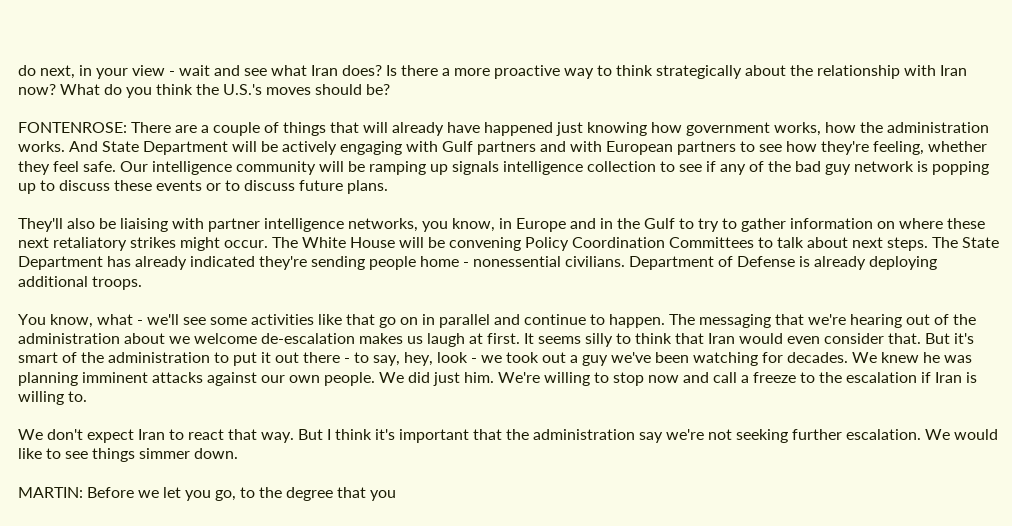do next, in your view - wait and see what Iran does? Is there a more proactive way to think strategically about the relationship with Iran now? What do you think the U.S.'s moves should be?

FONTENROSE: There are a couple of things that will already have happened just knowing how government works, how the administration works. And State Department will be actively engaging with Gulf partners and with European partners to see how they're feeling, whether they feel safe. Our intelligence community will be ramping up signals intelligence collection to see if any of the bad guy network is popping up to discuss these events or to discuss future plans.

They'll also be liaising with partner intelligence networks, you know, in Europe and in the Gulf to try to gather information on where these next retaliatory strikes might occur. The White House will be convening Policy Coordination Committees to talk about next steps. The State Department has already indicated they're sending people home - nonessential civilians. Department of Defense is already deploying additional troops.

You know, what - we'll see some activities like that go on in parallel and continue to happen. The messaging that we're hearing out of the administration about we welcome de-escalation makes us laugh at first. It seems silly to think that Iran would even consider that. But it's smart of the administration to put it out there - to say, hey, look - we took out a guy we've been watching for decades. We knew he was planning imminent attacks against our own people. We did just him. We're willing to stop now and call a freeze to the escalation if Iran is willing to.

We don't expect Iran to react that way. But I think it's important that the administration say we're not seeking further escalation. We would like to see things simmer down.

MARTIN: Before we let you go, to the degree that you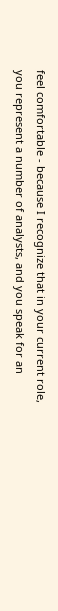feel comfortable - because I recognize that in your current role, you represent a number of analysts, and you speak for an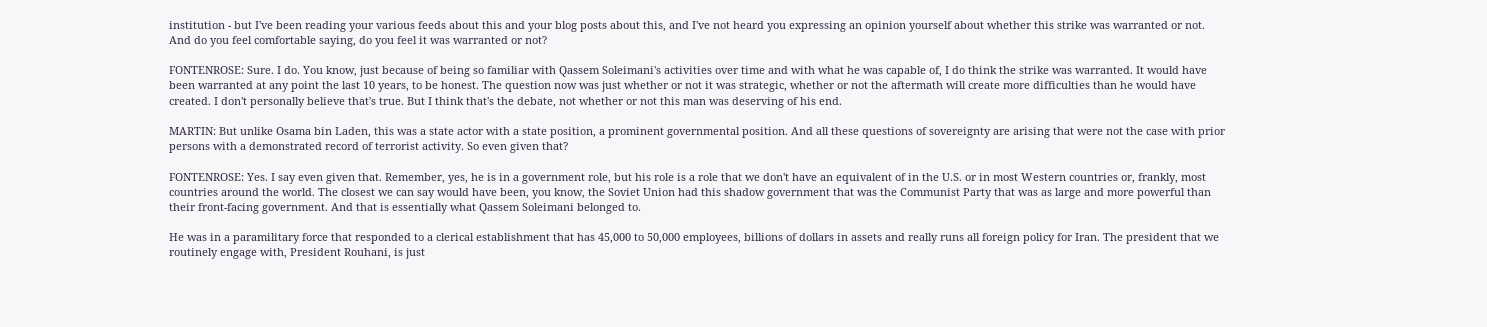institution - but I've been reading your various feeds about this and your blog posts about this, and I've not heard you expressing an opinion yourself about whether this strike was warranted or not. And do you feel comfortable saying, do you feel it was warranted or not?

FONTENROSE: Sure. I do. You know, just because of being so familiar with Qassem Soleimani's activities over time and with what he was capable of, I do think the strike was warranted. It would have been warranted at any point the last 10 years, to be honest. The question now was just whether or not it was strategic, whether or not the aftermath will create more difficulties than he would have created. I don't personally believe that's true. But I think that's the debate, not whether or not this man was deserving of his end.

MARTIN: But unlike Osama bin Laden, this was a state actor with a state position, a prominent governmental position. And all these questions of sovereignty are arising that were not the case with prior persons with a demonstrated record of terrorist activity. So even given that?

FONTENROSE: Yes. I say even given that. Remember, yes, he is in a government role, but his role is a role that we don't have an equivalent of in the U.S. or in most Western countries or, frankly, most countries around the world. The closest we can say would have been, you know, the Soviet Union had this shadow government that was the Communist Party that was as large and more powerful than their front-facing government. And that is essentially what Qassem Soleimani belonged to.

He was in a paramilitary force that responded to a clerical establishment that has 45,000 to 50,000 employees, billions of dollars in assets and really runs all foreign policy for Iran. The president that we routinely engage with, President Rouhani, is just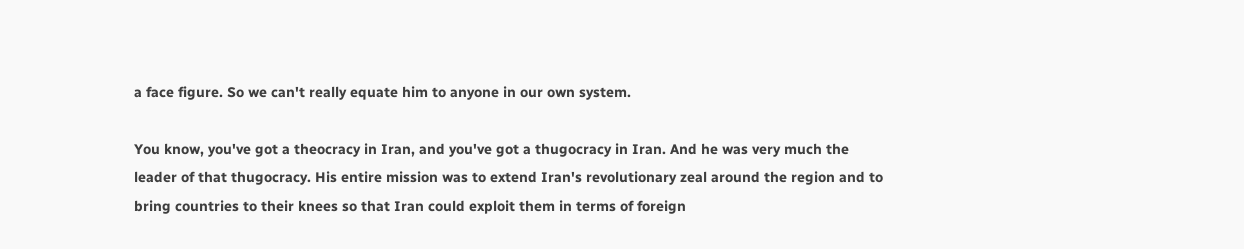a face figure. So we can't really equate him to anyone in our own system.

You know, you've got a theocracy in Iran, and you've got a thugocracy in Iran. And he was very much the leader of that thugocracy. His entire mission was to extend Iran's revolutionary zeal around the region and to bring countries to their knees so that Iran could exploit them in terms of foreign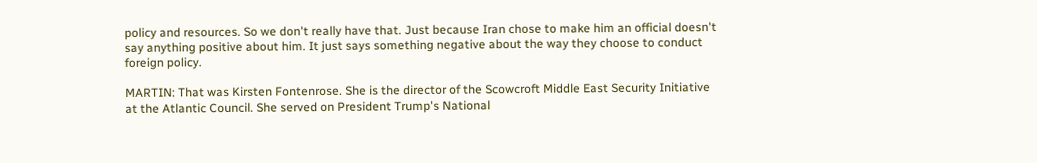policy and resources. So we don't really have that. Just because Iran chose to make him an official doesn't say anything positive about him. It just says something negative about the way they choose to conduct foreign policy.

MARTIN: That was Kirsten Fontenrose. She is the director of the Scowcroft Middle East Security Initiative at the Atlantic Council. She served on President Trump's National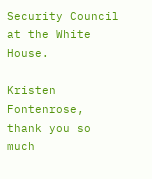Security Council at the White House.

Kristen Fontenrose, thank you so much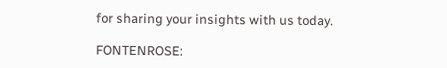for sharing your insights with us today.

FONTENROSE: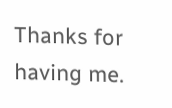Thanks for having me.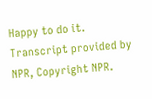Happy to do it. Transcript provided by NPR, Copyright NPR.